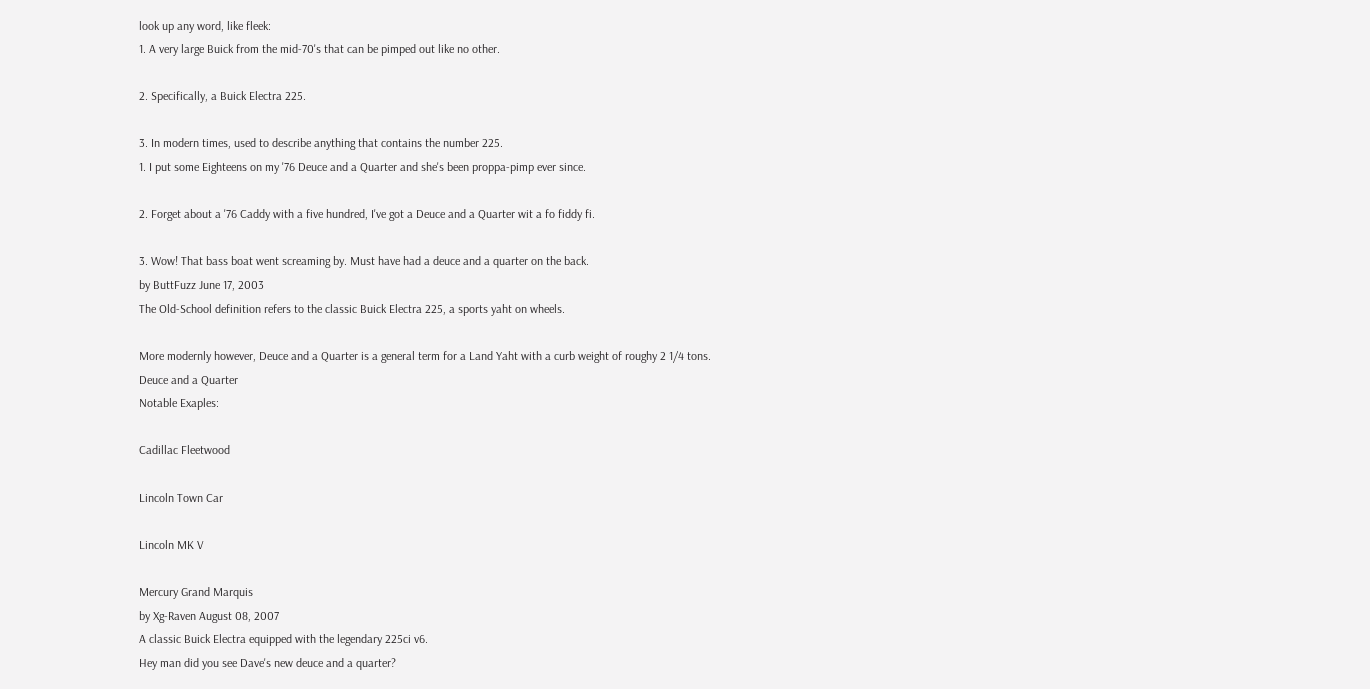look up any word, like fleek:
1. A very large Buick from the mid-70's that can be pimped out like no other.

2. Specifically, a Buick Electra 225.

3. In modern times, used to describe anything that contains the number 225.
1. I put some Eighteens on my '76 Deuce and a Quarter and she's been proppa-pimp ever since.

2. Forget about a '76 Caddy with a five hundred, I've got a Deuce and a Quarter wit a fo fiddy fi.

3. Wow! That bass boat went screaming by. Must have had a deuce and a quarter on the back.
by ButtFuzz June 17, 2003
The Old-School definition refers to the classic Buick Electra 225, a sports yaht on wheels.

More modernly however, Deuce and a Quarter is a general term for a Land Yaht with a curb weight of roughy 2 1/4 tons.
Deuce and a Quarter
Notable Exaples:

Cadillac Fleetwood

Lincoln Town Car

Lincoln MK V

Mercury Grand Marquis
by Xg-Raven August 08, 2007
A classic Buick Electra equipped with the legendary 225ci v6.
Hey man did you see Dave's new deuce and a quarter?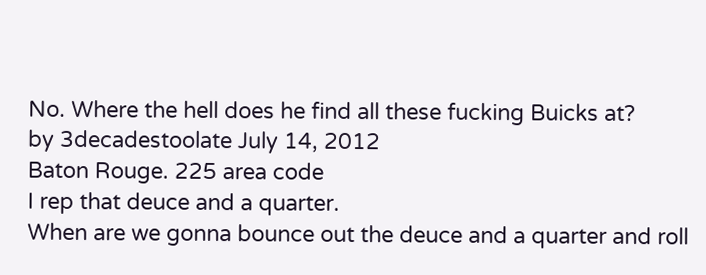No. Where the hell does he find all these fucking Buicks at?
by 3decadestoolate July 14, 2012
Baton Rouge. 225 area code
I rep that deuce and a quarter.
When are we gonna bounce out the deuce and a quarter and roll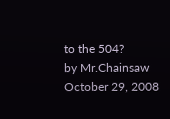to the 504?
by Mr.Chainsaw October 29, 2008